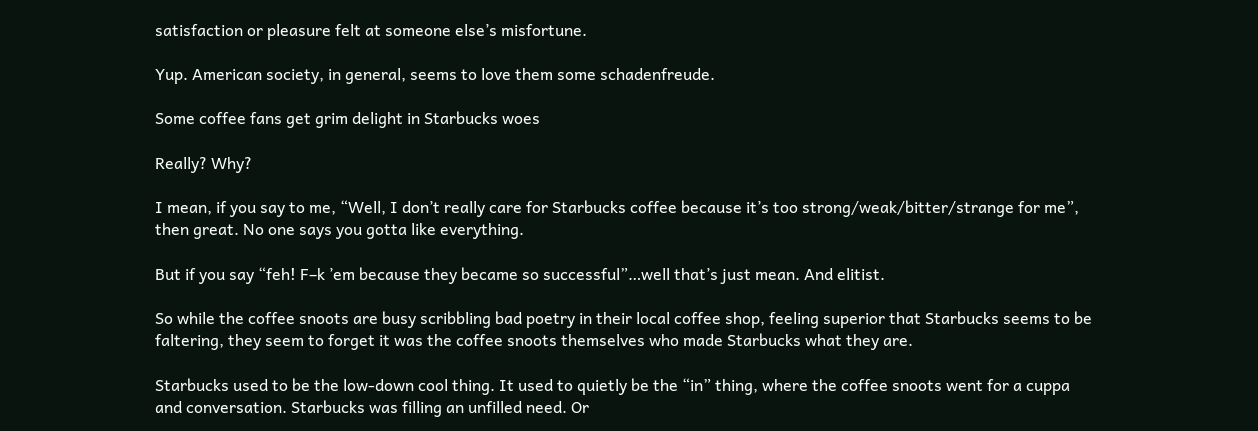satisfaction or pleasure felt at someone else’s misfortune.

Yup. American society, in general, seems to love them some schadenfreude.

Some coffee fans get grim delight in Starbucks woes

Really? Why?

I mean, if you say to me, “Well, I don’t really care for Starbucks coffee because it’s too strong/weak/bitter/strange for me”, then great. No one says you gotta like everything.

But if you say “feh! F–k ’em because they became so successful”…well that’s just mean. And elitist.

So while the coffee snoots are busy scribbling bad poetry in their local coffee shop, feeling superior that Starbucks seems to be faltering, they seem to forget it was the coffee snoots themselves who made Starbucks what they are.

Starbucks used to be the low-down cool thing. It used to quietly be the “in” thing, where the coffee snoots went for a cuppa and conversation. Starbucks was filling an unfilled need. Or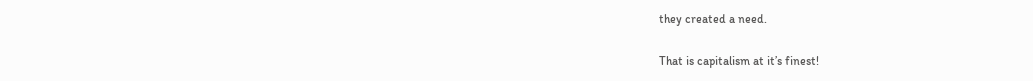they created a need.

That is capitalism at it’s finest!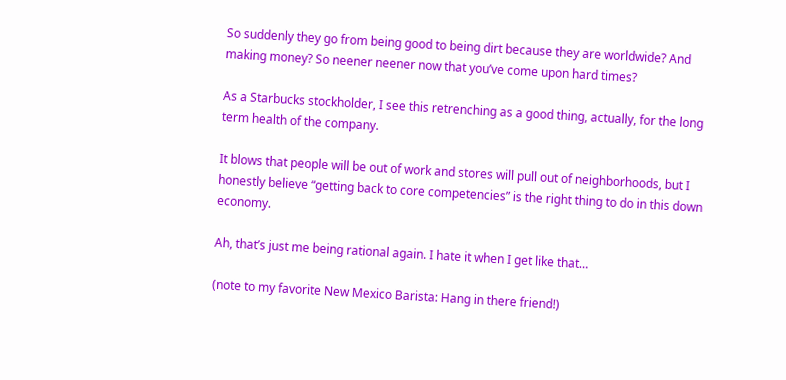So suddenly they go from being good to being dirt because they are worldwide? And making money? So neener neener now that you’ve come upon hard times?

As a Starbucks stockholder, I see this retrenching as a good thing, actually, for the long term health of the company.

It blows that people will be out of work and stores will pull out of neighborhoods, but I honestly believe “getting back to core competencies” is the right thing to do in this down economy.

Ah, that’s just me being rational again. I hate it when I get like that…

(note to my favorite New Mexico Barista: Hang in there friend!)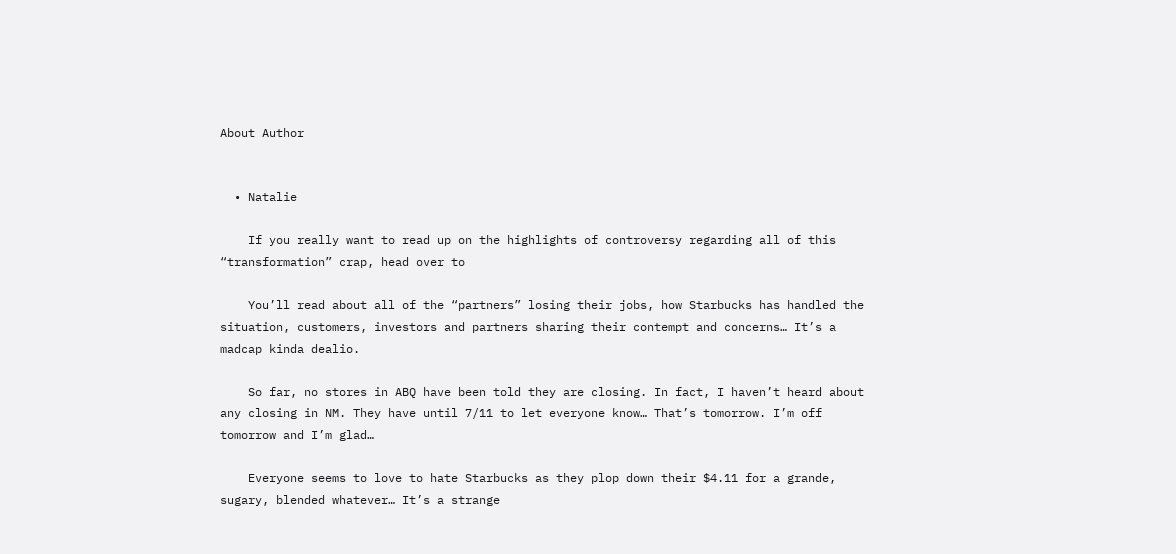About Author


  • Natalie

    If you really want to read up on the highlights of controversy regarding all of this “transformation” crap, head over to

    You’ll read about all of the “partners” losing their jobs, how Starbucks has handled the situation, customers, investors and partners sharing their contempt and concerns… It’s a madcap kinda dealio.

    So far, no stores in ABQ have been told they are closing. In fact, I haven’t heard about any closing in NM. They have until 7/11 to let everyone know… That’s tomorrow. I’m off tomorrow and I’m glad…

    Everyone seems to love to hate Starbucks as they plop down their $4.11 for a grande, sugary, blended whatever… It’s a strange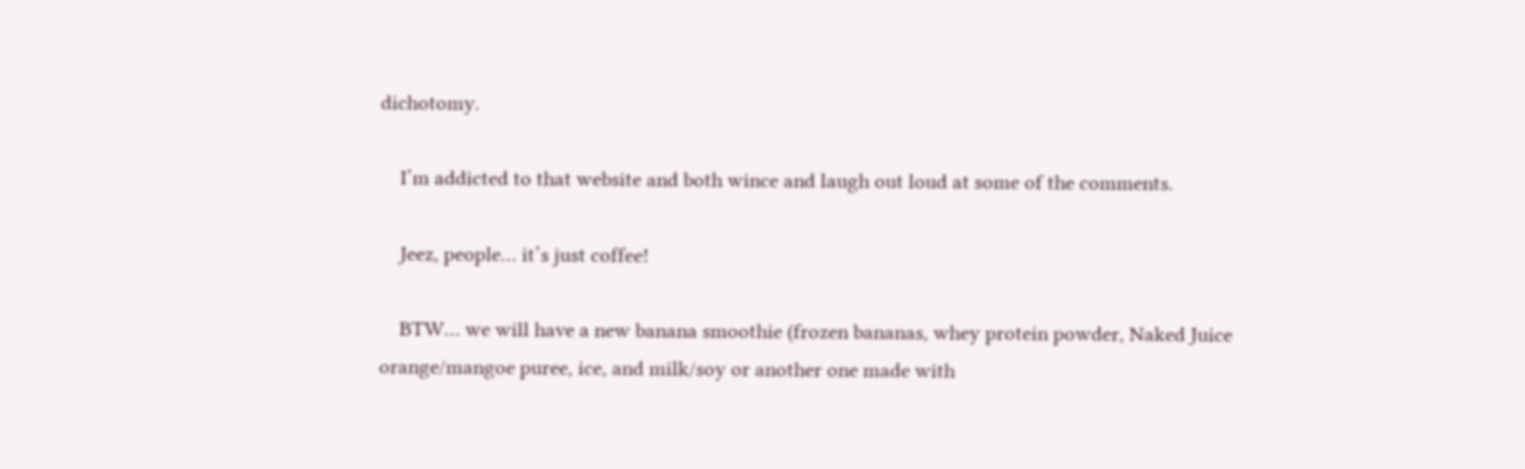dichotomy.

    I’m addicted to that website and both wince and laugh out loud at some of the comments.

    Jeez, people… it’s just coffee!

    BTW… we will have a new banana smoothie (frozen bananas, whey protein powder, Naked Juice orange/mangoe puree, ice, and milk/soy or another one made with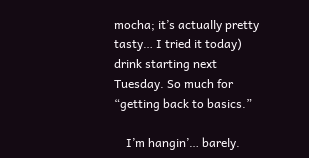mocha; it’s actually pretty tasty… I tried it today) drink starting next Tuesday. So much for “getting back to basics.”

    I’m hangin’… barely.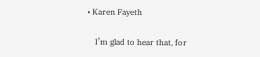• Karen Fayeth

    I’m glad to hear that, for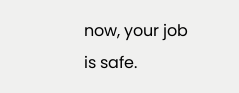now, your job is safe.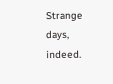Strange days, indeed.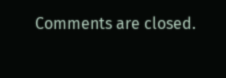Comments are closed.